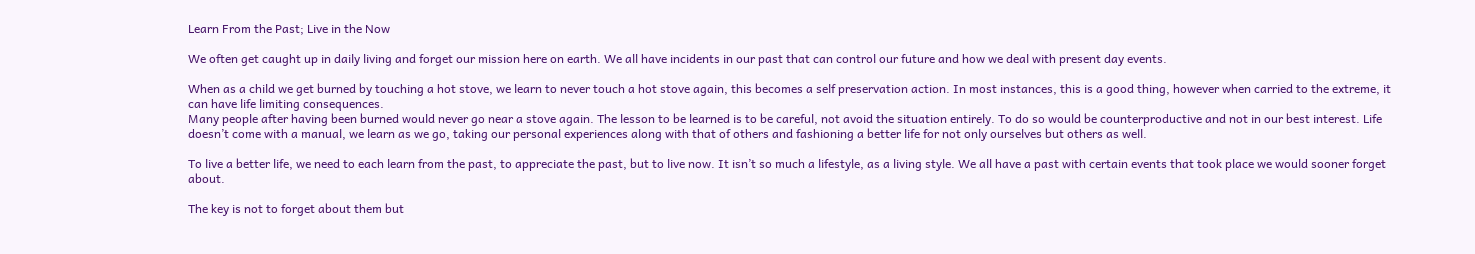Learn From the Past; Live in the Now

We often get caught up in daily living and forget our mission here on earth. We all have incidents in our past that can control our future and how we deal with present day events.

When as a child we get burned by touching a hot stove, we learn to never touch a hot stove again, this becomes a self preservation action. In most instances, this is a good thing, however when carried to the extreme, it can have life limiting consequences.
Many people after having been burned would never go near a stove again. The lesson to be learned is to be careful, not avoid the situation entirely. To do so would be counterproductive and not in our best interest. Life doesn’t come with a manual, we learn as we go, taking our personal experiences along with that of others and fashioning a better life for not only ourselves but others as well.

To live a better life, we need to each learn from the past, to appreciate the past, but to live now. It isn’t so much a lifestyle, as a living style. We all have a past with certain events that took place we would sooner forget about.

The key is not to forget about them but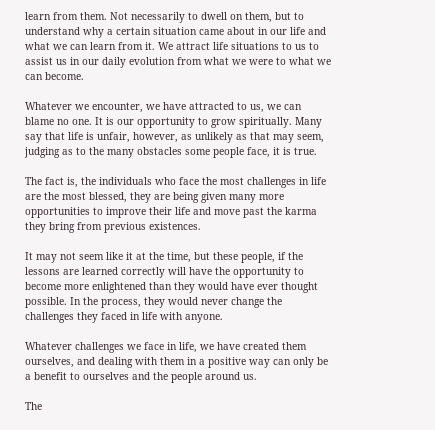learn from them. Not necessarily to dwell on them, but to understand why a certain situation came about in our life and what we can learn from it. We attract life situations to us to assist us in our daily evolution from what we were to what we can become.

Whatever we encounter, we have attracted to us, we can blame no one. It is our opportunity to grow spiritually. Many say that life is unfair, however, as unlikely as that may seem, judging as to the many obstacles some people face, it is true.

The fact is, the individuals who face the most challenges in life are the most blessed, they are being given many more opportunities to improve their life and move past the karma they bring from previous existences.

It may not seem like it at the time, but these people, if the lessons are learned correctly will have the opportunity to become more enlightened than they would have ever thought possible. In the process, they would never change the challenges they faced in life with anyone.

Whatever challenges we face in life, we have created them ourselves, and dealing with them in a positive way can only be a benefit to ourselves and the people around us.

The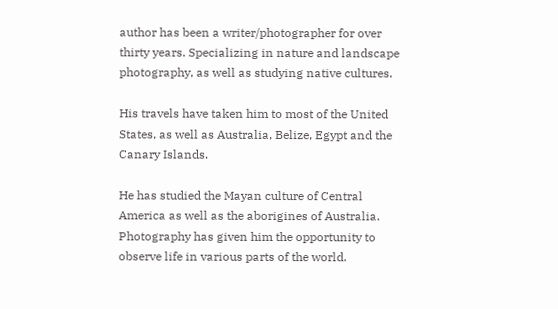author has been a writer/photographer for over thirty years. Specializing in nature and landscape photography, as well as studying native cultures.

His travels have taken him to most of the United States, as well as Australia, Belize, Egypt and the Canary Islands.

He has studied the Mayan culture of Central America as well as the aborigines of Australia. Photography has given him the opportunity to observe life in various parts of the world.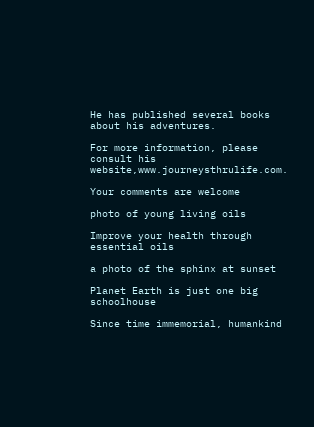He has published several books about his adventures.

For more information, please consult his website,www.journeysthrulife.com.

Your comments are welcome

photo of young living oils

Improve your health through essential oils

a photo of the sphinx at sunset

Planet Earth is just one big schoolhouse

Since time immemorial, humankind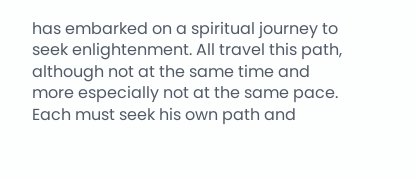has embarked on a spiritual journey to seek enlightenment. All travel this path, although not at the same time and more especially not at the same pace. Each must seek his own path and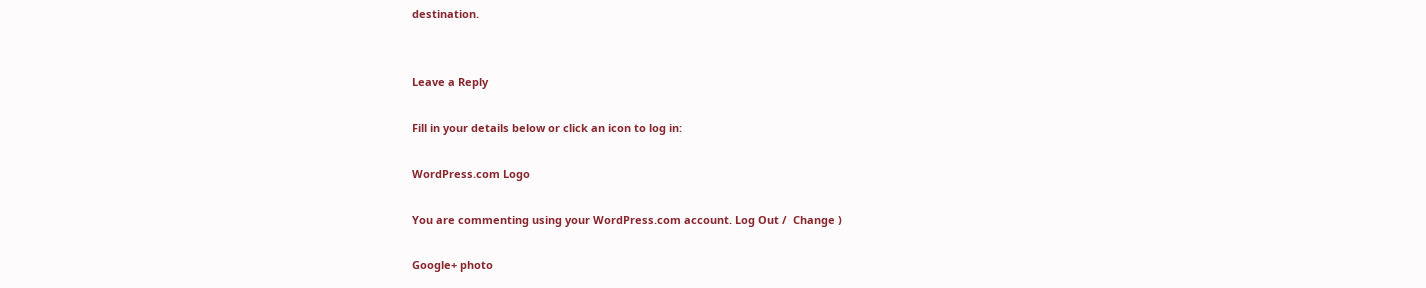destination.


Leave a Reply

Fill in your details below or click an icon to log in:

WordPress.com Logo

You are commenting using your WordPress.com account. Log Out /  Change )

Google+ photo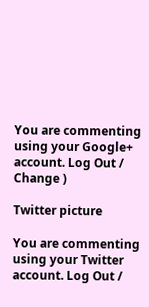You are commenting using your Google+ account. Log Out /  Change )

Twitter picture

You are commenting using your Twitter account. Log Out /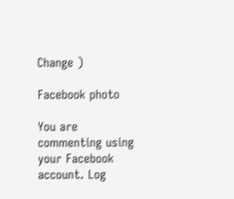Change )

Facebook photo

You are commenting using your Facebook account. Log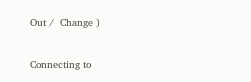Out /  Change )

Connecting to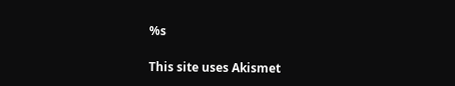%s

This site uses Akismet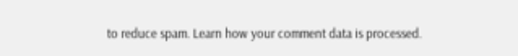to reduce spam. Learn how your comment data is processed.